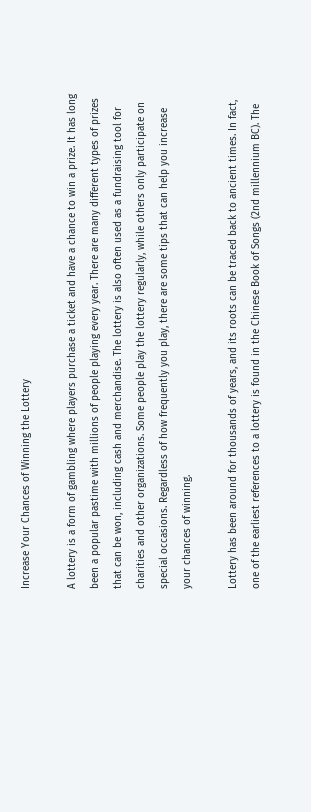Increase Your Chances of Winning the Lottery

A lottery is a form of gambling where players purchase a ticket and have a chance to win a prize. It has long been a popular pastime with millions of people playing every year. There are many different types of prizes that can be won, including cash and merchandise. The lottery is also often used as a fundraising tool for charities and other organizations. Some people play the lottery regularly, while others only participate on special occasions. Regardless of how frequently you play, there are some tips that can help you increase your chances of winning.

Lottery has been around for thousands of years, and its roots can be traced back to ancient times. In fact, one of the earliest references to a lottery is found in the Chinese Book of Songs (2nd millennium BC). The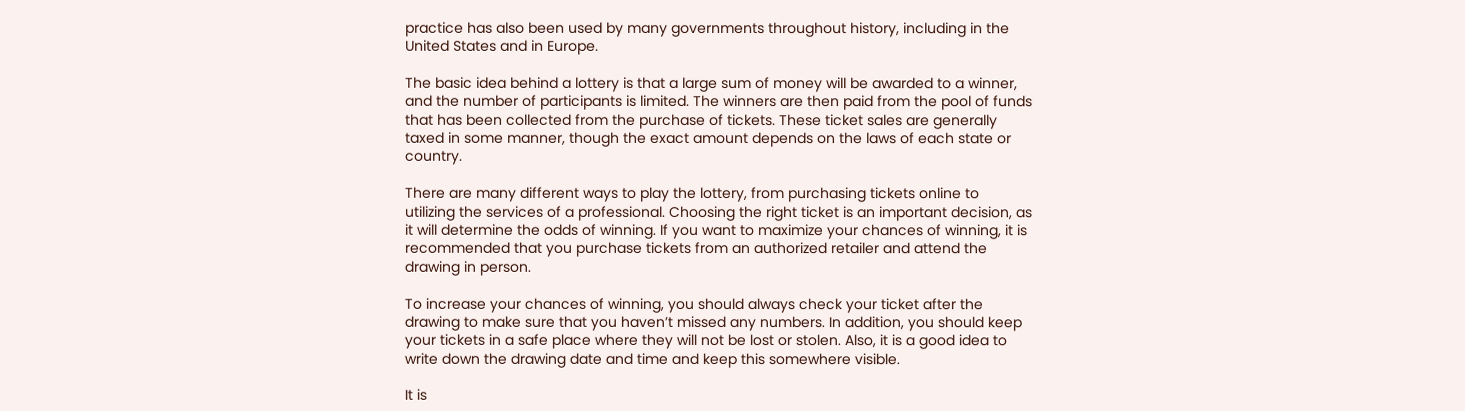practice has also been used by many governments throughout history, including in the United States and in Europe.

The basic idea behind a lottery is that a large sum of money will be awarded to a winner, and the number of participants is limited. The winners are then paid from the pool of funds that has been collected from the purchase of tickets. These ticket sales are generally taxed in some manner, though the exact amount depends on the laws of each state or country.

There are many different ways to play the lottery, from purchasing tickets online to utilizing the services of a professional. Choosing the right ticket is an important decision, as it will determine the odds of winning. If you want to maximize your chances of winning, it is recommended that you purchase tickets from an authorized retailer and attend the drawing in person.

To increase your chances of winning, you should always check your ticket after the drawing to make sure that you haven’t missed any numbers. In addition, you should keep your tickets in a safe place where they will not be lost or stolen. Also, it is a good idea to write down the drawing date and time and keep this somewhere visible.

It is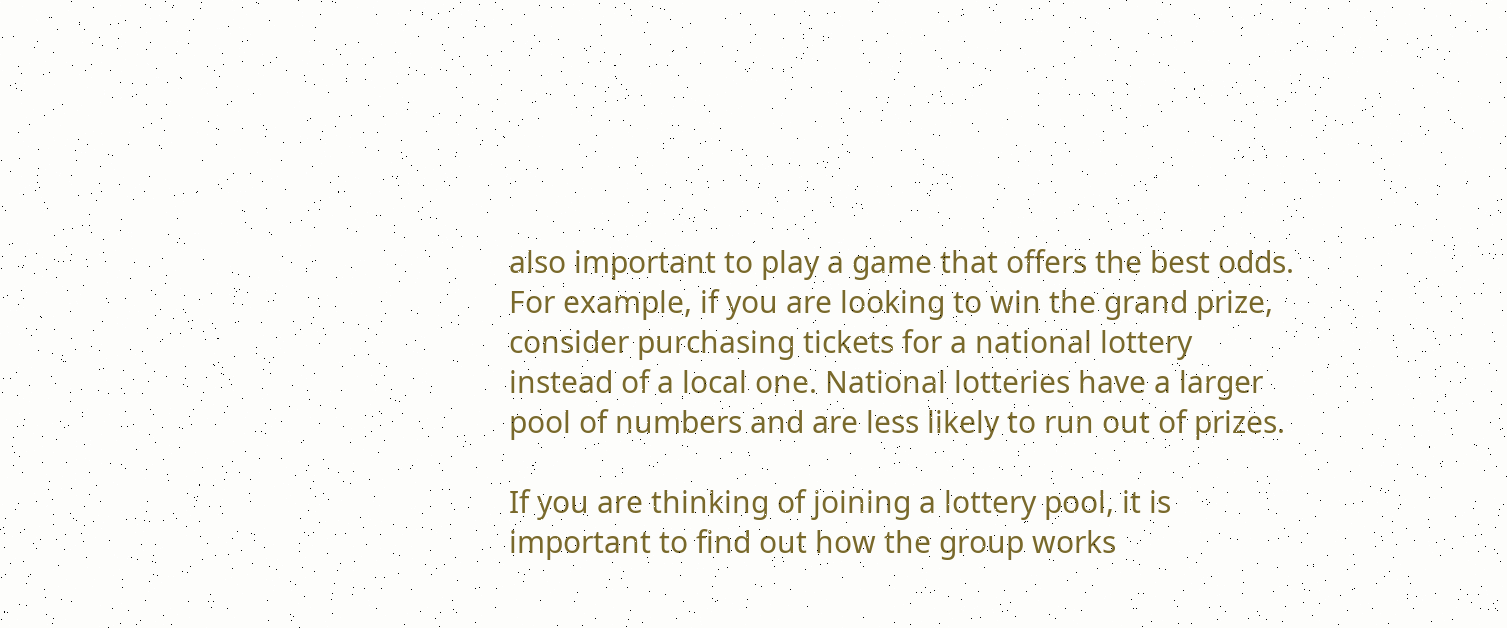also important to play a game that offers the best odds. For example, if you are looking to win the grand prize, consider purchasing tickets for a national lottery instead of a local one. National lotteries have a larger pool of numbers and are less likely to run out of prizes.

If you are thinking of joining a lottery pool, it is important to find out how the group works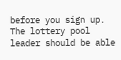before you sign up. The lottery pool leader should be able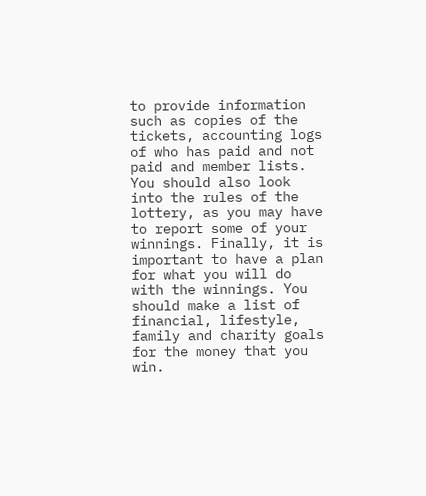to provide information such as copies of the tickets, accounting logs of who has paid and not paid and member lists. You should also look into the rules of the lottery, as you may have to report some of your winnings. Finally, it is important to have a plan for what you will do with the winnings. You should make a list of financial, lifestyle, family and charity goals for the money that you win.